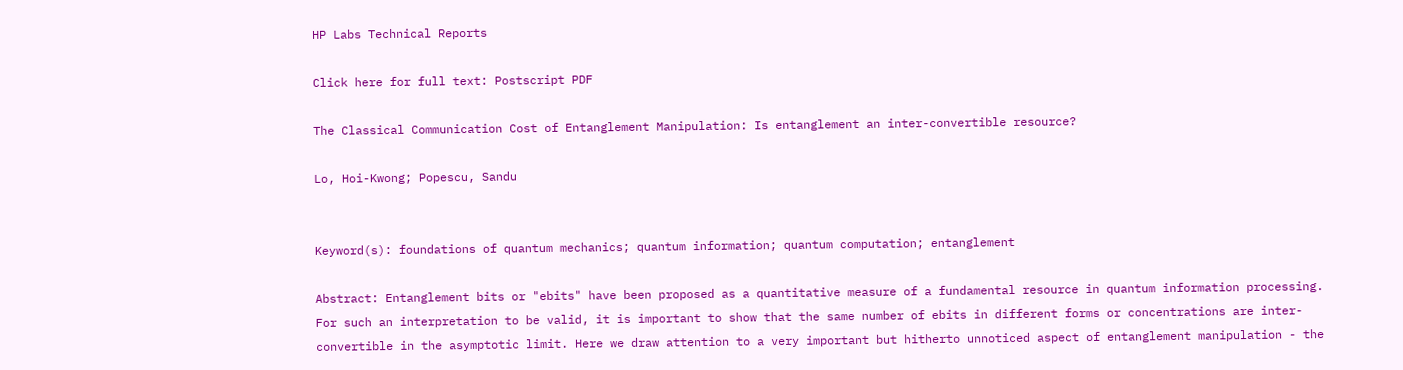HP Labs Technical Reports

Click here for full text: Postscript PDF

The Classical Communication Cost of Entanglement Manipulation: Is entanglement an inter-convertible resource?

Lo, Hoi-Kwong; Popescu, Sandu


Keyword(s): foundations of quantum mechanics; quantum information; quantum computation; entanglement

Abstract: Entanglement bits or "ebits" have been proposed as a quantitative measure of a fundamental resource in quantum information processing. For such an interpretation to be valid, it is important to show that the same number of ebits in different forms or concentrations are inter-convertible in the asymptotic limit. Here we draw attention to a very important but hitherto unnoticed aspect of entanglement manipulation - the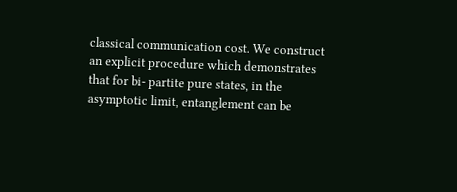classical communication cost. We construct an explicit procedure which demonstrates that for bi- partite pure states, in the asymptotic limit, entanglement can be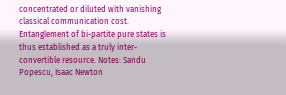concentrated or diluted with vanishing classical communication cost. Entanglement of bi-partite pure states is thus established as a truly inter-convertible resource. Notes: Sandu Popescu, Isaac Newton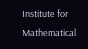Institute for Mathematical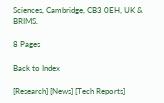Sciences, Cambridge, CB3 0EH, UK & BRIMS.

8 Pages

Back to Index

[Research] [News] [Tech Reports]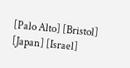[Palo Alto] [Bristol] [Japan] [Israel]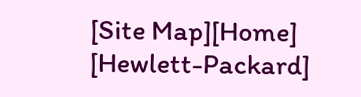[Site Map][Home] [Hewlett-Packard]